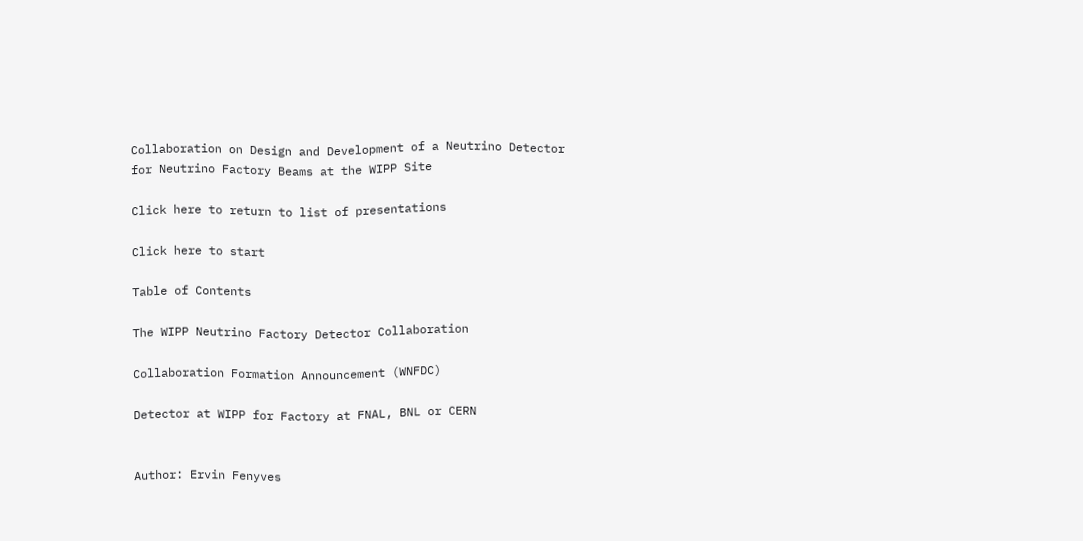Collaboration on Design and Development of a Neutrino Detector for Neutrino Factory Beams at the WIPP Site

Click here to return to list of presentations

Click here to start

Table of Contents

The WIPP Neutrino Factory Detector Collaboration

Collaboration Formation Announcement (WNFDC)

Detector at WIPP for Factory at FNAL, BNL or CERN


Author: Ervin Fenyves